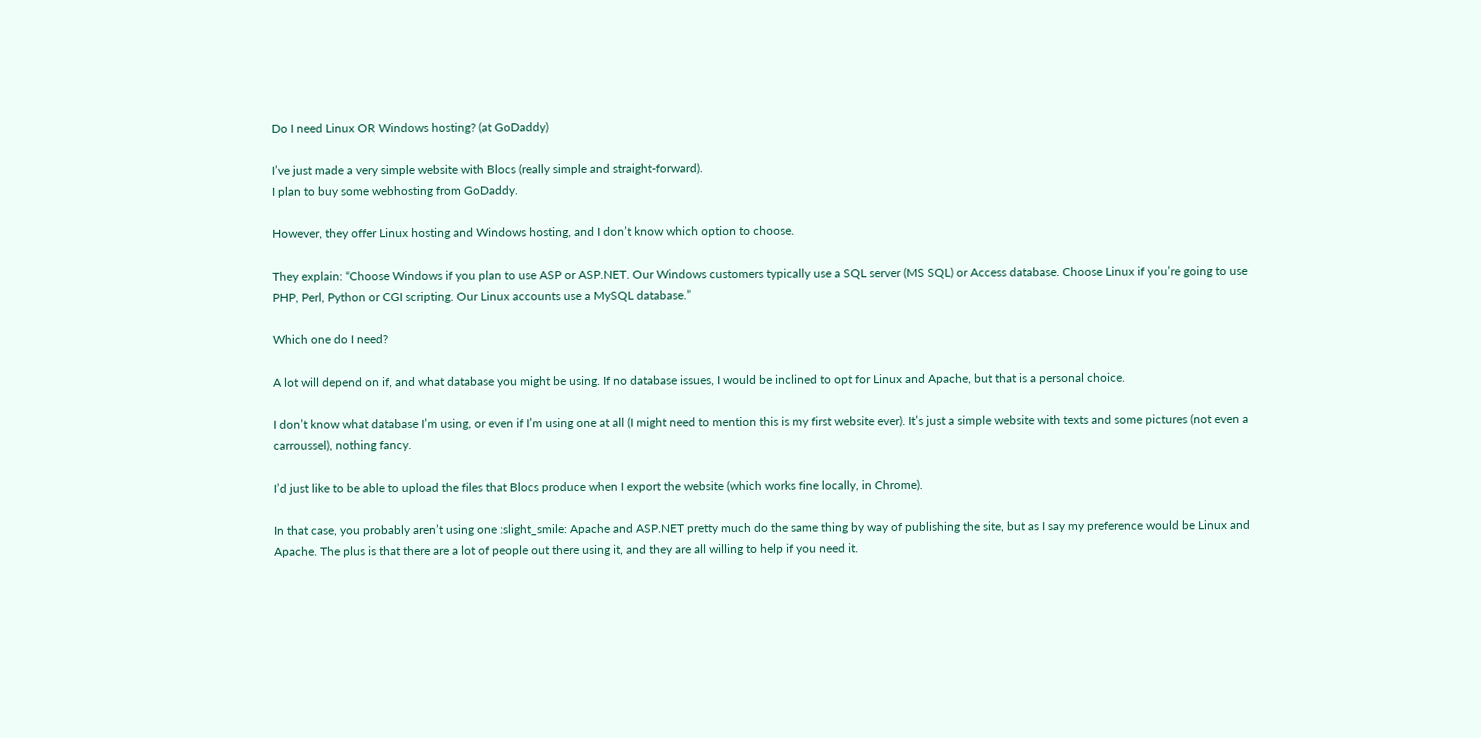Do I need Linux OR Windows hosting? (at GoDaddy)

I’ve just made a very simple website with Blocs (really simple and straight-forward).
I plan to buy some webhosting from GoDaddy.

However, they offer Linux hosting and Windows hosting, and I don’t know which option to choose.

They explain: “Choose Windows if you plan to use ASP or ASP.NET. Our Windows customers typically use a SQL server (MS SQL) or Access database. Choose Linux if you’re going to use PHP, Perl, Python or CGI scripting. Our Linux accounts use a MySQL database.”

Which one do I need?

A lot will depend on if, and what database you might be using. If no database issues, I would be inclined to opt for Linux and Apache, but that is a personal choice.

I don’t know what database I’m using, or even if I’m using one at all (I might need to mention this is my first website ever). It’s just a simple website with texts and some pictures (not even a carroussel), nothing fancy.

I’d just like to be able to upload the files that Blocs produce when I export the website (which works fine locally, in Chrome).

In that case, you probably aren’t using one :slight_smile: Apache and ASP.NET pretty much do the same thing by way of publishing the site, but as I say my preference would be Linux and Apache. The plus is that there are a lot of people out there using it, and they are all willing to help if you need it.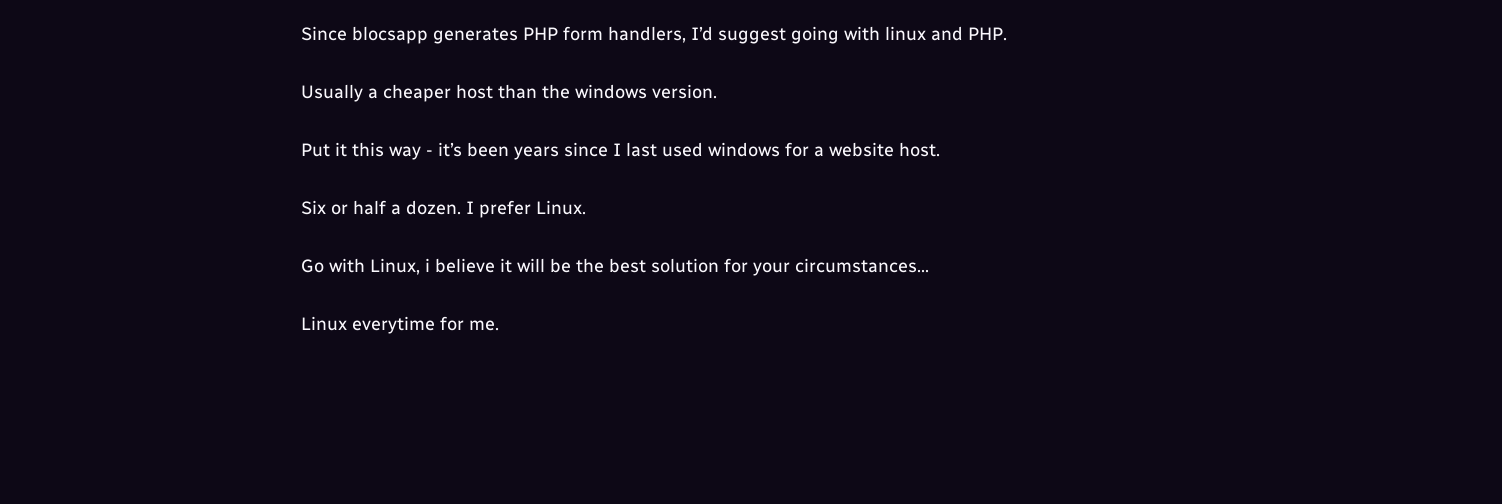Since blocsapp generates PHP form handlers, I’d suggest going with linux and PHP.

Usually a cheaper host than the windows version.

Put it this way - it’s been years since I last used windows for a website host.

Six or half a dozen. I prefer Linux.

Go with Linux, i believe it will be the best solution for your circumstances…

Linux everytime for me.